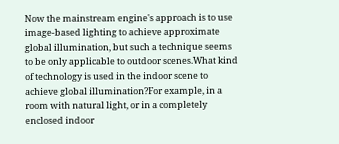Now the mainstream engine's approach is to use image-based lighting to achieve approximate global illumination, but such a technique seems to be only applicable to outdoor scenes.What kind of technology is used in the indoor scene to achieve global illumination?For example, in a room with natural light, or in a completely enclosed indoor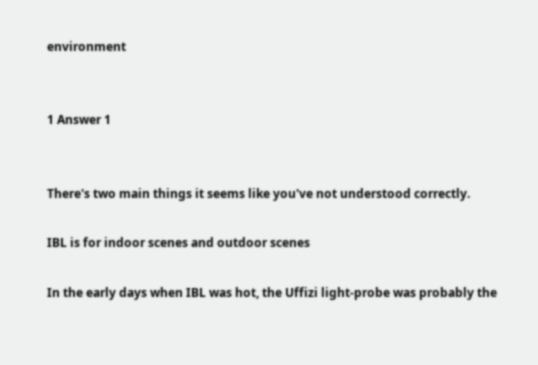environment


1 Answer 1


There's two main things it seems like you've not understood correctly.

IBL is for indoor scenes and outdoor scenes

In the early days when IBL was hot, the Uffizi light-probe was probably the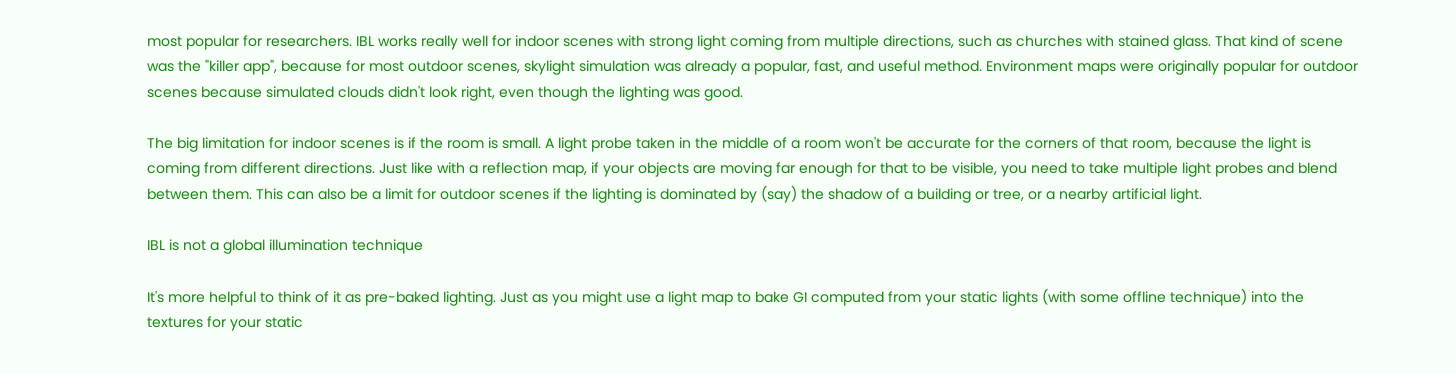most popular for researchers. IBL works really well for indoor scenes with strong light coming from multiple directions, such as churches with stained glass. That kind of scene was the "killer app", because for most outdoor scenes, skylight simulation was already a popular, fast, and useful method. Environment maps were originally popular for outdoor scenes because simulated clouds didn't look right, even though the lighting was good.

The big limitation for indoor scenes is if the room is small. A light probe taken in the middle of a room won't be accurate for the corners of that room, because the light is coming from different directions. Just like with a reflection map, if your objects are moving far enough for that to be visible, you need to take multiple light probes and blend between them. This can also be a limit for outdoor scenes if the lighting is dominated by (say) the shadow of a building or tree, or a nearby artificial light.

IBL is not a global illumination technique

It's more helpful to think of it as pre-baked lighting. Just as you might use a light map to bake GI computed from your static lights (with some offline technique) into the textures for your static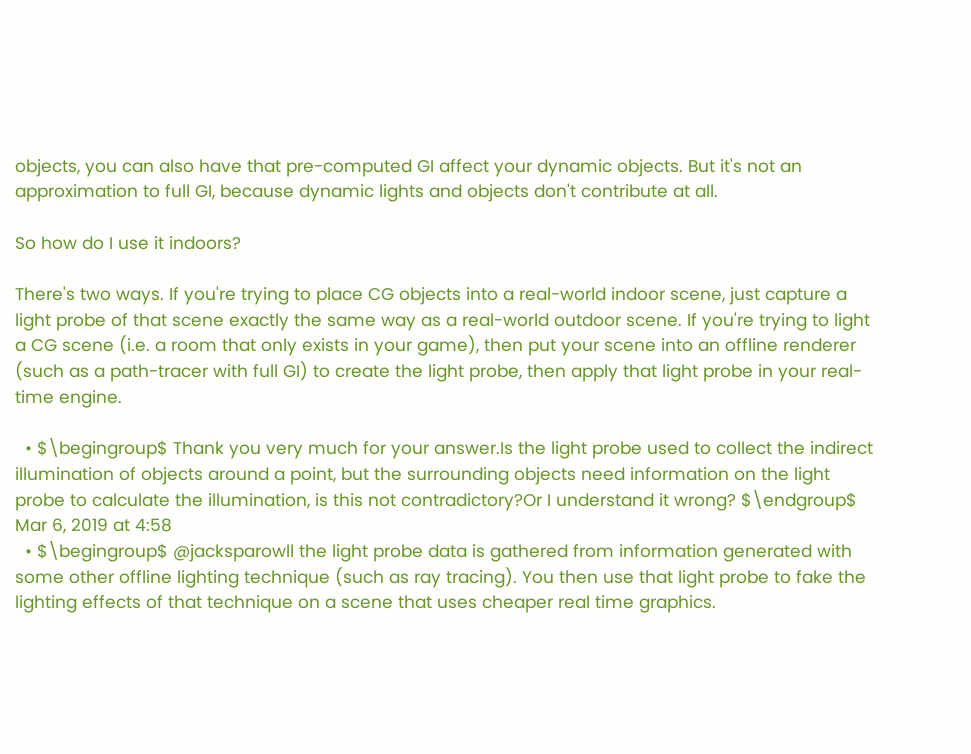objects, you can also have that pre-computed GI affect your dynamic objects. But it's not an approximation to full GI, because dynamic lights and objects don't contribute at all.

So how do I use it indoors?

There's two ways. If you're trying to place CG objects into a real-world indoor scene, just capture a light probe of that scene exactly the same way as a real-world outdoor scene. If you're trying to light a CG scene (i.e. a room that only exists in your game), then put your scene into an offline renderer (such as a path-tracer with full GI) to create the light probe, then apply that light probe in your real-time engine.

  • $\begingroup$ Thank you very much for your answer.Is the light probe used to collect the indirect illumination of objects around a point, but the surrounding objects need information on the light probe to calculate the illumination, is this not contradictory?Or I understand it wrong? $\endgroup$ Mar 6, 2019 at 4:58
  • $\begingroup$ @jacksparowll the light probe data is gathered from information generated with some other offline lighting technique (such as ray tracing). You then use that light probe to fake the lighting effects of that technique on a scene that uses cheaper real time graphics.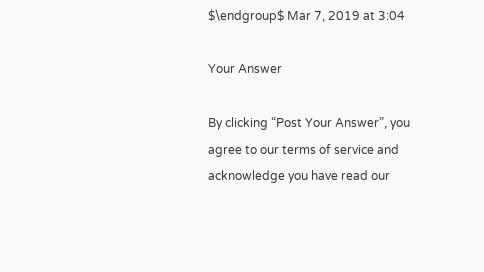$\endgroup$ Mar 7, 2019 at 3:04

Your Answer

By clicking “Post Your Answer”, you agree to our terms of service and acknowledge you have read our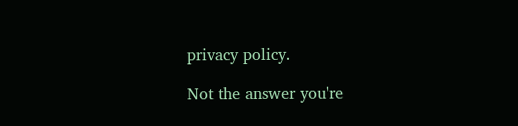privacy policy.

Not the answer you're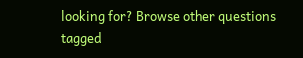looking for? Browse other questions tagged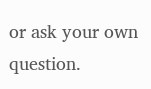or ask your own question.